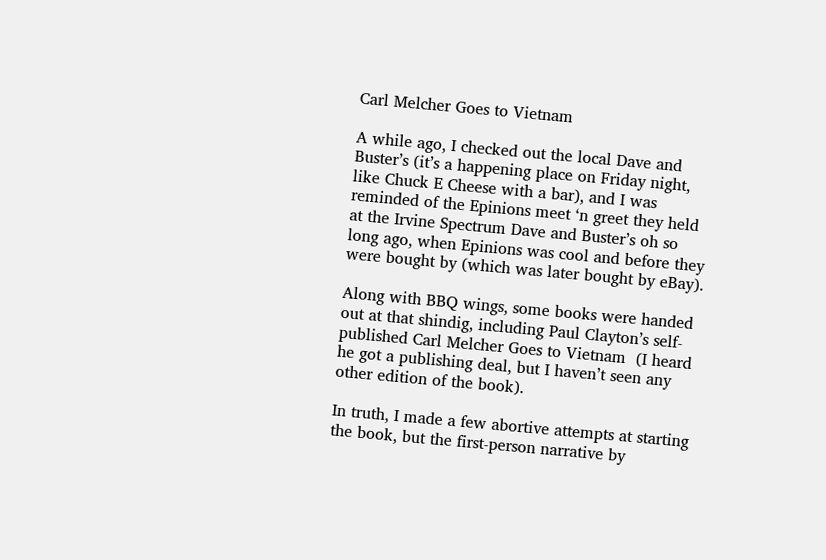Carl Melcher Goes to Vietnam

A while ago, I checked out the local Dave and Buster’s (it’s a happening place on Friday night, like Chuck E Cheese with a bar), and I was reminded of the Epinions meet ‘n greet they held at the Irvine Spectrum Dave and Buster’s oh so long ago, when Epinions was cool and before they were bought by (which was later bought by eBay).

Along with BBQ wings, some books were handed out at that shindig, including Paul Clayton’s self-published Carl Melcher Goes to Vietnam  (I heard he got a publishing deal, but I haven’t seen any other edition of the book).

In truth, I made a few abortive attempts at starting the book, but the first-person narrative by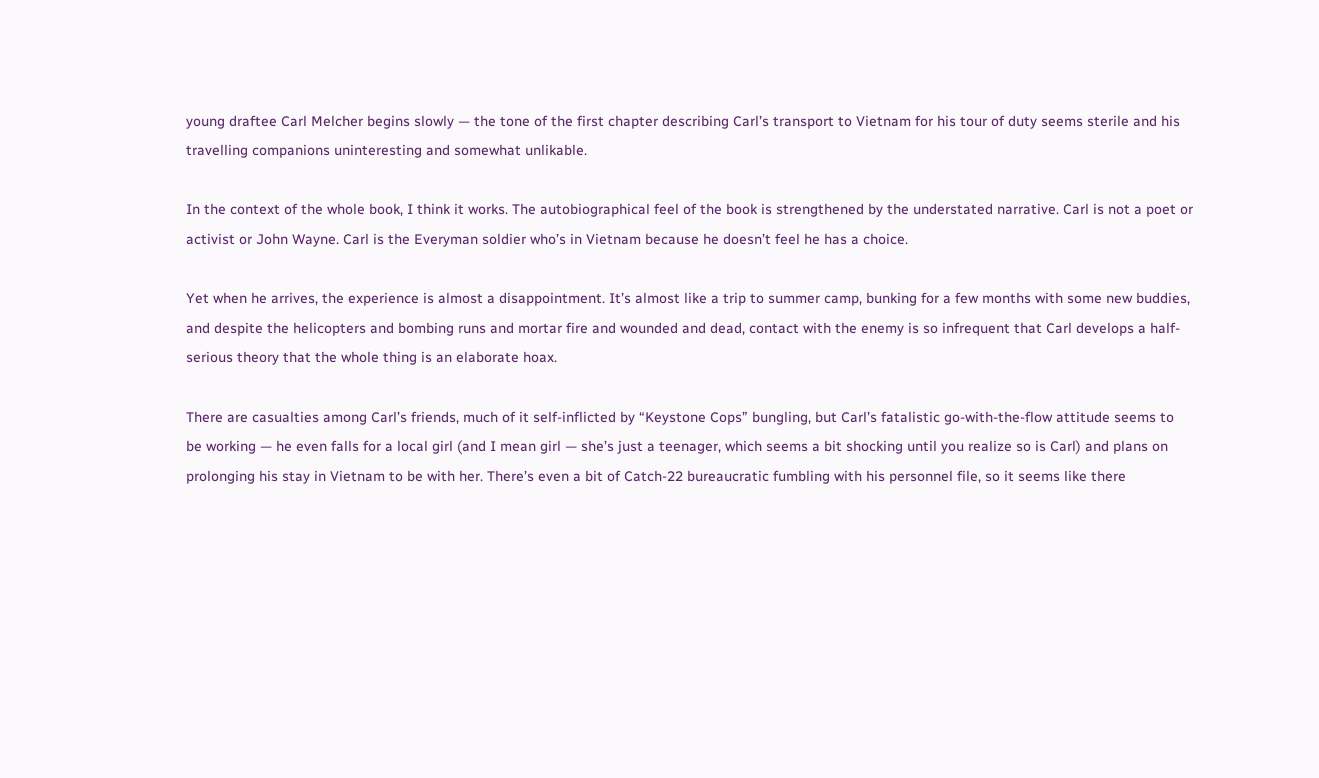young draftee Carl Melcher begins slowly — the tone of the first chapter describing Carl’s transport to Vietnam for his tour of duty seems sterile and his travelling companions uninteresting and somewhat unlikable.

In the context of the whole book, I think it works. The autobiographical feel of the book is strengthened by the understated narrative. Carl is not a poet or activist or John Wayne. Carl is the Everyman soldier who’s in Vietnam because he doesn’t feel he has a choice.

Yet when he arrives, the experience is almost a disappointment. It’s almost like a trip to summer camp, bunking for a few months with some new buddies, and despite the helicopters and bombing runs and mortar fire and wounded and dead, contact with the enemy is so infrequent that Carl develops a half-serious theory that the whole thing is an elaborate hoax.

There are casualties among Carl’s friends, much of it self-inflicted by “Keystone Cops” bungling, but Carl’s fatalistic go-with-the-flow attitude seems to be working — he even falls for a local girl (and I mean girl — she’s just a teenager, which seems a bit shocking until you realize so is Carl) and plans on prolonging his stay in Vietnam to be with her. There’s even a bit of Catch-22 bureaucratic fumbling with his personnel file, so it seems like there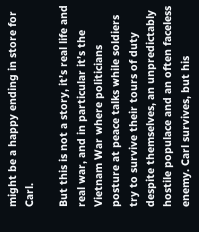might be a happy ending in store for Carl.

But this is not a story, it’s real life and real war, and in particular it’s the Vietnam War where politicians posture at peace talks while soldiers try to survive their tours of duty despite themselves, an unpredictably hostile populace and an often faceless enemy. Carl survives, but his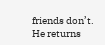friends don’t. He returns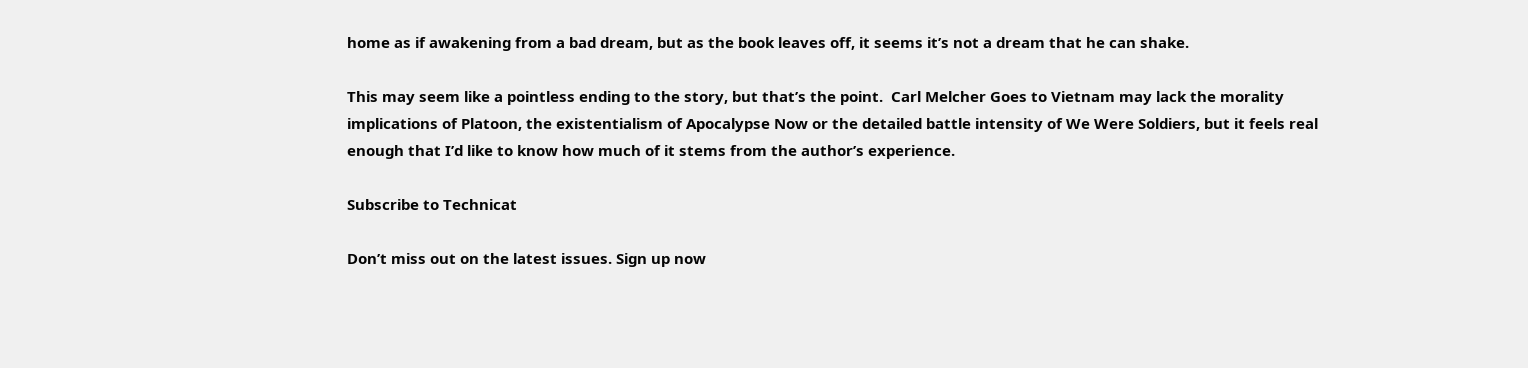home as if awakening from a bad dream, but as the book leaves off, it seems it’s not a dream that he can shake.

This may seem like a pointless ending to the story, but that’s the point.  Carl Melcher Goes to Vietnam may lack the morality implications of Platoon, the existentialism of Apocalypse Now or the detailed battle intensity of We Were Soldiers, but it feels real enough that I’d like to know how much of it stems from the author’s experience.

Subscribe to Technicat

Don’t miss out on the latest issues. Sign up now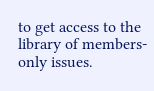to get access to the library of members-only issues.